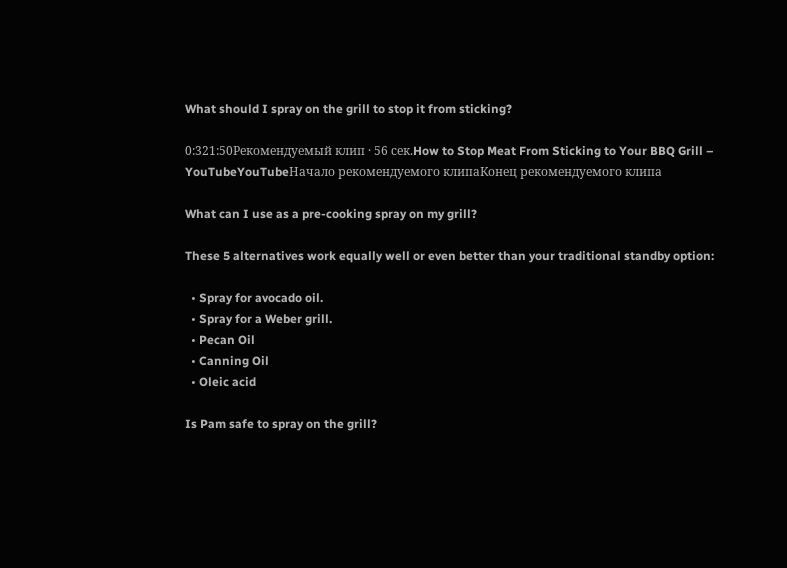What should I spray on the grill to stop it from sticking?

0:321:50Рекомендуемый клип · 56 сек.How to Stop Meat From Sticking to Your BBQ Grill – YouTubeYouTubeНачало рекомендуемого клипаКонец рекомендуемого клипа

What can I use as a pre-cooking spray on my grill?

These 5 alternatives work equally well or even better than your traditional standby option:

  • Spray for avocado oil.
  • Spray for a Weber grill.
  • Pecan Oil
  • Canning Oil
  • Oleic acid

Is Pam safe to spray on the grill?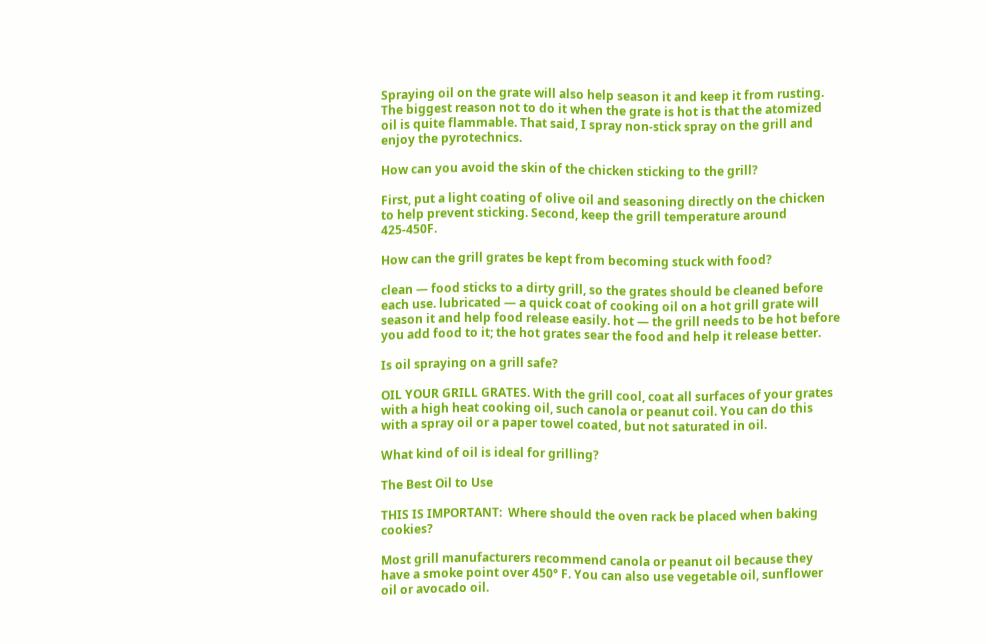Spraying oil on the grate will also help season it and keep it from rusting. The biggest reason not to do it when the grate is hot is that the atomized oil is quite flammable. That said, I spray non-stick spray on the grill and enjoy the pyrotechnics.

How can you avoid the skin of the chicken sticking to the grill?

First, put a light coating of olive oil and seasoning directly on the chicken to help prevent sticking. Second, keep the grill temperature around 425-450F.

How can the grill grates be kept from becoming stuck with food?

clean — food sticks to a dirty grill, so the grates should be cleaned before each use. lubricated — a quick coat of cooking oil on a hot grill grate will season it and help food release easily. hot — the grill needs to be hot before you add food to it; the hot grates sear the food and help it release better.

Is oil spraying on a grill safe?

OIL YOUR GRILL GRATES. With the grill cool, coat all surfaces of your grates with a high heat cooking oil, such canola or peanut coil. You can do this with a spray oil or a paper towel coated, but not saturated in oil.

What kind of oil is ideal for grilling?

The Best Oil to Use

THIS IS IMPORTANT:  Where should the oven rack be placed when baking cookies?

Most grill manufacturers recommend canola or peanut oil because they have a smoke point over 450° F. You can also use vegetable oil, sunflower oil or avocado oil.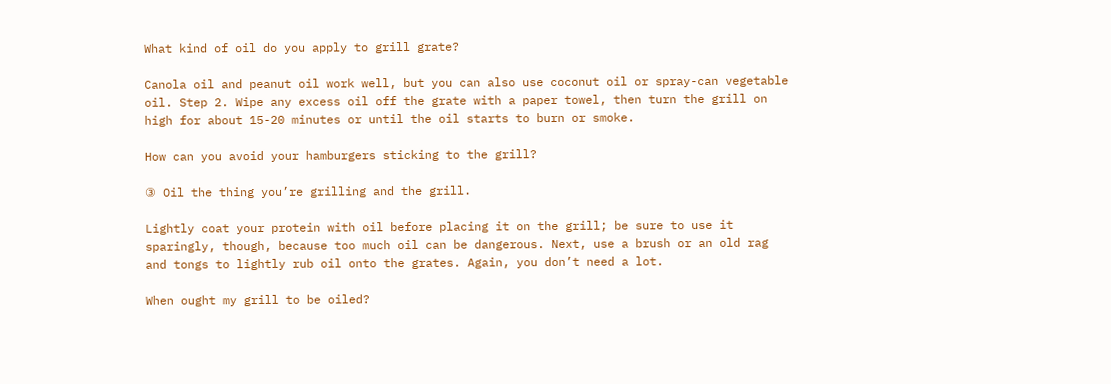What kind of oil do you apply to grill grate?

Canola oil and peanut oil work well, but you can also use coconut oil or spray-can vegetable oil. Step 2. Wipe any excess oil off the grate with a paper towel, then turn the grill on high for about 15-20 minutes or until the oil starts to burn or smoke.

How can you avoid your hamburgers sticking to the grill?

③ Oil the thing you’re grilling and the grill.

Lightly coat your protein with oil before placing it on the grill; be sure to use it sparingly, though, because too much oil can be dangerous. Next, use a brush or an old rag and tongs to lightly rub oil onto the grates. Again, you don’t need a lot.

When ought my grill to be oiled?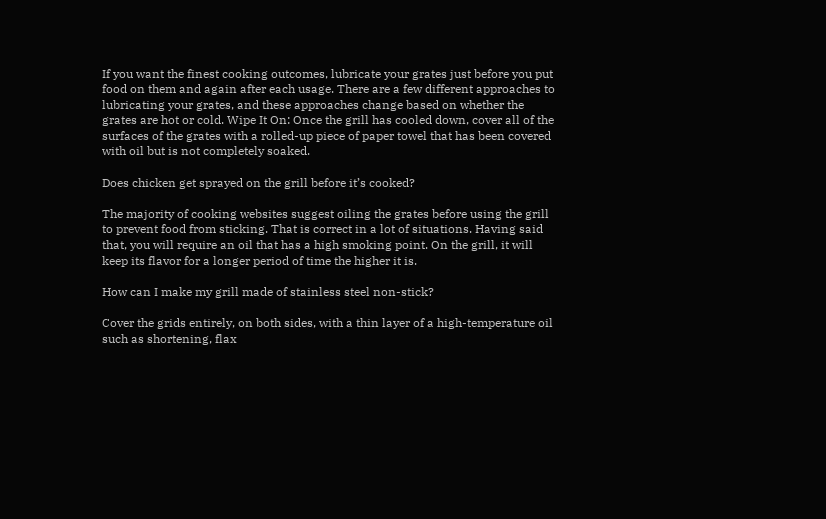If you want the finest cooking outcomes, lubricate your grates just before you put food on them and again after each usage. There are a few different approaches to lubricating your grates, and these approaches change based on whether the grates are hot or cold. Wipe It On: Once the grill has cooled down, cover all of the surfaces of the grates with a rolled-up piece of paper towel that has been covered with oil but is not completely soaked.

Does chicken get sprayed on the grill before it’s cooked?

The majority of cooking websites suggest oiling the grates before using the grill to prevent food from sticking. That is correct in a lot of situations. Having said that, you will require an oil that has a high smoking point. On the grill, it will keep its flavor for a longer period of time the higher it is.

How can I make my grill made of stainless steel non-stick?

Cover the grids entirely, on both sides, with a thin layer of a high-temperature oil such as shortening, flax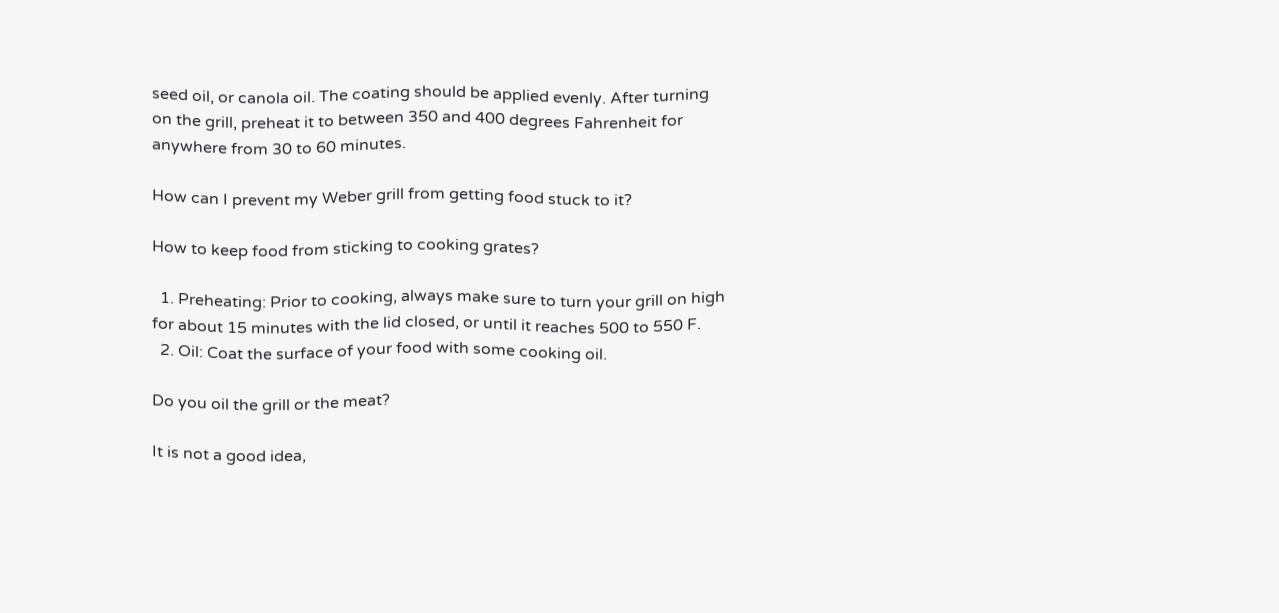seed oil, or canola oil. The coating should be applied evenly. After turning on the grill, preheat it to between 350 and 400 degrees Fahrenheit for anywhere from 30 to 60 minutes.

How can I prevent my Weber grill from getting food stuck to it?

How to keep food from sticking to cooking grates?

  1. Preheating: Prior to cooking, always make sure to turn your grill on high for about 15 minutes with the lid closed, or until it reaches 500 to 550 F.
  2. Oil: Coat the surface of your food with some cooking oil.

Do you oil the grill or the meat?

It is not a good idea,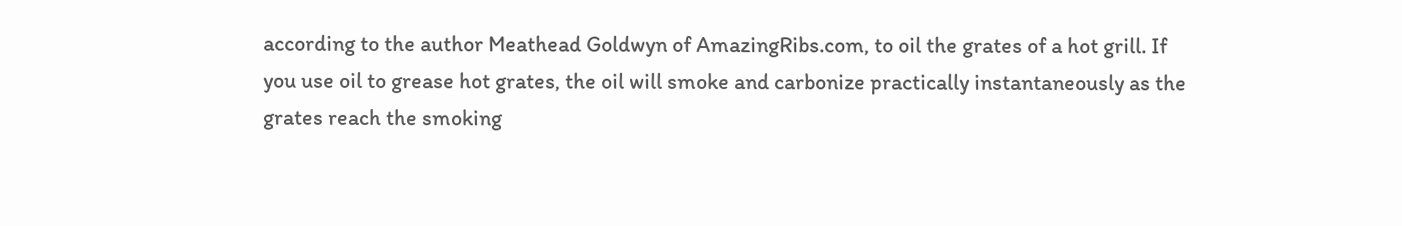according to the author Meathead Goldwyn of AmazingRibs.com, to oil the grates of a hot grill. If you use oil to grease hot grates, the oil will smoke and carbonize practically instantaneously as the grates reach the smoking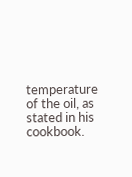temperature of the oil, as stated in his cookbook.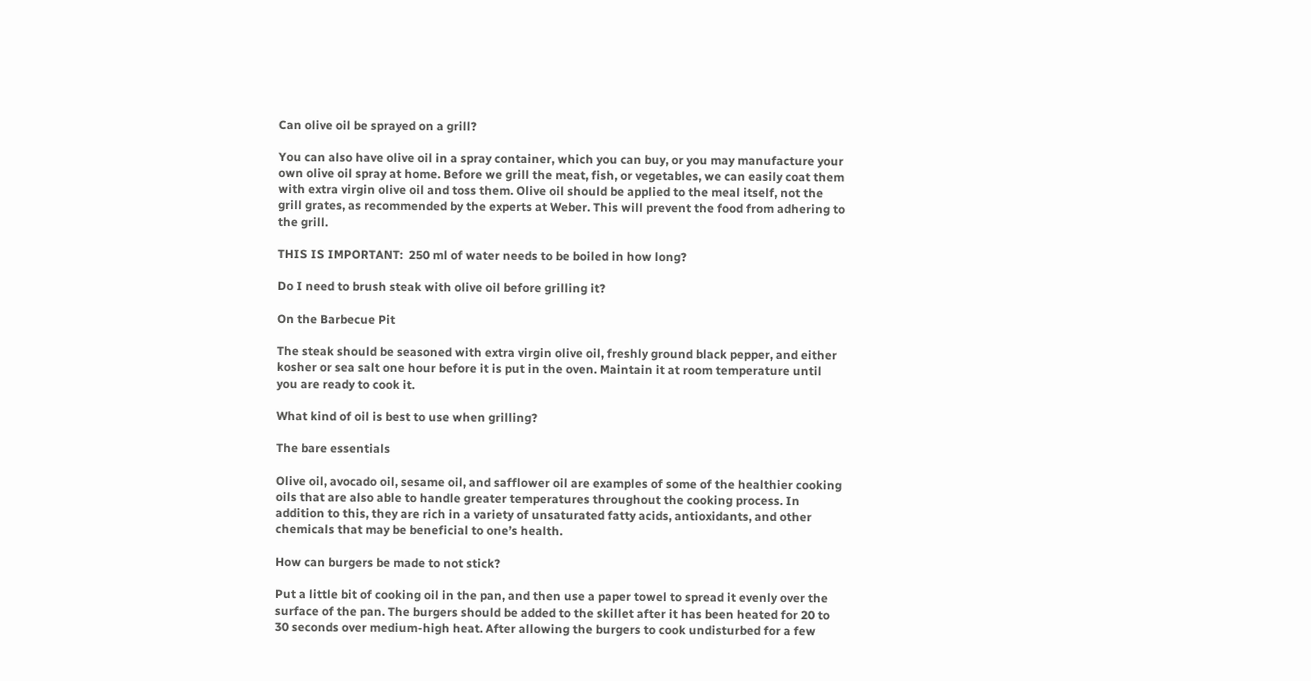Can olive oil be sprayed on a grill?

You can also have olive oil in a spray container, which you can buy, or you may manufacture your own olive oil spray at home. Before we grill the meat, fish, or vegetables, we can easily coat them with extra virgin olive oil and toss them. Olive oil should be applied to the meal itself, not the grill grates, as recommended by the experts at Weber. This will prevent the food from adhering to the grill.

THIS IS IMPORTANT:  250 ml of water needs to be boiled in how long?

Do I need to brush steak with olive oil before grilling it?

On the Barbecue Pit

The steak should be seasoned with extra virgin olive oil, freshly ground black pepper, and either kosher or sea salt one hour before it is put in the oven. Maintain it at room temperature until you are ready to cook it.

What kind of oil is best to use when grilling?

The bare essentials

Olive oil, avocado oil, sesame oil, and safflower oil are examples of some of the healthier cooking oils that are also able to handle greater temperatures throughout the cooking process. In addition to this, they are rich in a variety of unsaturated fatty acids, antioxidants, and other chemicals that may be beneficial to one’s health.

How can burgers be made to not stick?

Put a little bit of cooking oil in the pan, and then use a paper towel to spread it evenly over the surface of the pan. The burgers should be added to the skillet after it has been heated for 20 to 30 seconds over medium-high heat. After allowing the burgers to cook undisturbed for a few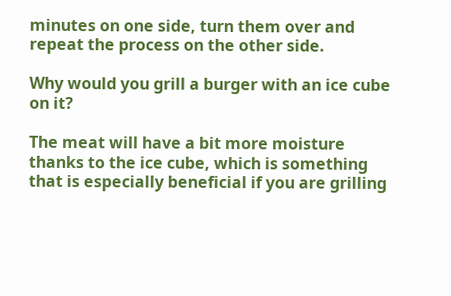minutes on one side, turn them over and repeat the process on the other side.

Why would you grill a burger with an ice cube on it?

The meat will have a bit more moisture thanks to the ice cube, which is something that is especially beneficial if you are grilling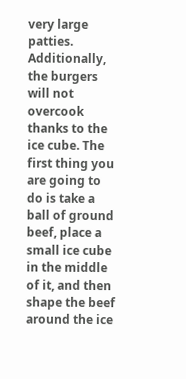very large patties. Additionally, the burgers will not overcook thanks to the ice cube. The first thing you are going to do is take a ball of ground beef, place a small ice cube in the middle of it, and then shape the beef around the ice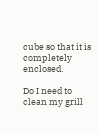cube so that it is completely enclosed.

Do I need to clean my grill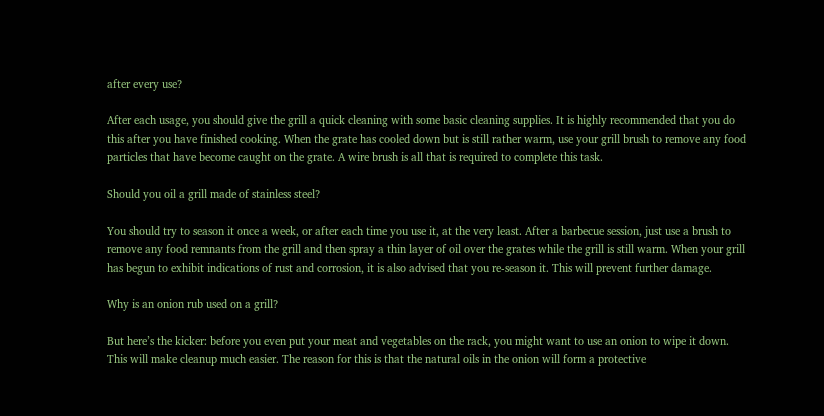after every use?

After each usage, you should give the grill a quick cleaning with some basic cleaning supplies. It is highly recommended that you do this after you have finished cooking. When the grate has cooled down but is still rather warm, use your grill brush to remove any food particles that have become caught on the grate. A wire brush is all that is required to complete this task.

Should you oil a grill made of stainless steel?

You should try to season it once a week, or after each time you use it, at the very least. After a barbecue session, just use a brush to remove any food remnants from the grill and then spray a thin layer of oil over the grates while the grill is still warm. When your grill has begun to exhibit indications of rust and corrosion, it is also advised that you re-season it. This will prevent further damage.

Why is an onion rub used on a grill?

But here’s the kicker: before you even put your meat and vegetables on the rack, you might want to use an onion to wipe it down. This will make cleanup much easier. The reason for this is that the natural oils in the onion will form a protective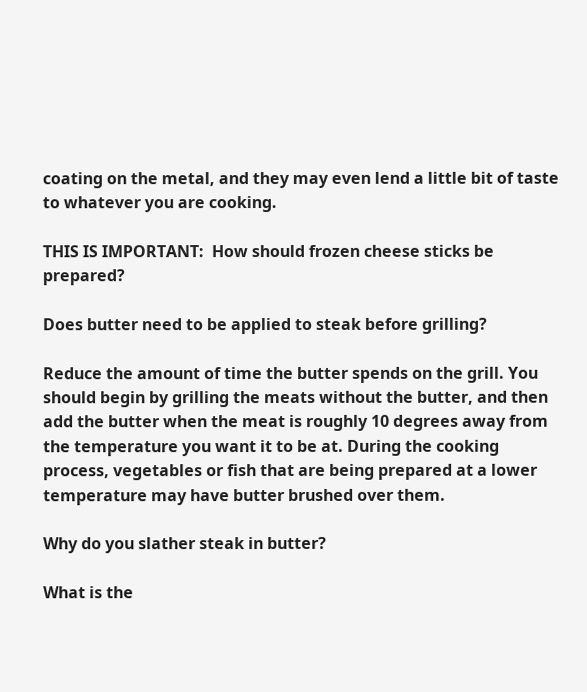coating on the metal, and they may even lend a little bit of taste to whatever you are cooking.

THIS IS IMPORTANT:  How should frozen cheese sticks be prepared?

Does butter need to be applied to steak before grilling?

Reduce the amount of time the butter spends on the grill. You should begin by grilling the meats without the butter, and then add the butter when the meat is roughly 10 degrees away from the temperature you want it to be at. During the cooking process, vegetables or fish that are being prepared at a lower temperature may have butter brushed over them.

Why do you slather steak in butter?

What is the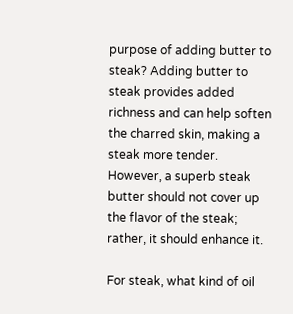purpose of adding butter to steak? Adding butter to steak provides added richness and can help soften the charred skin, making a steak more tender. However, a superb steak butter should not cover up the flavor of the steak; rather, it should enhance it.

For steak, what kind of oil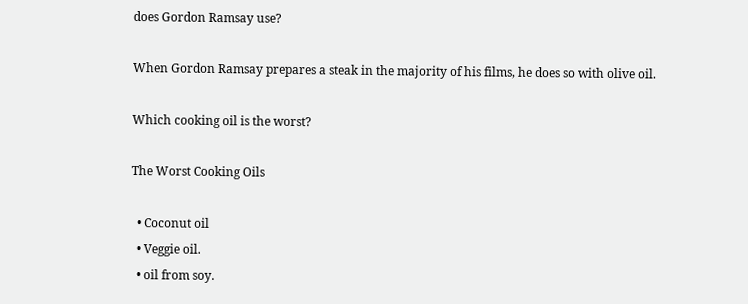does Gordon Ramsay use?

When Gordon Ramsay prepares a steak in the majority of his films, he does so with olive oil.

Which cooking oil is the worst?

The Worst Cooking Oils

  • Coconut oil
  • Veggie oil.
  • oil from soy.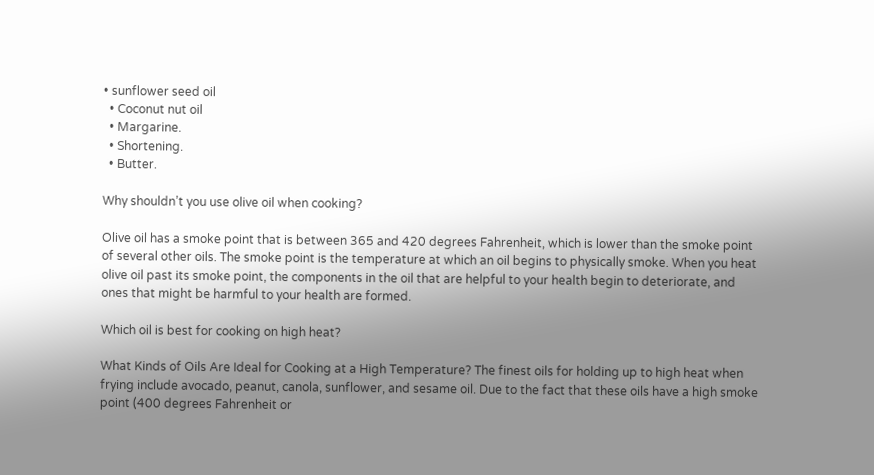• sunflower seed oil
  • Coconut nut oil
  • Margarine.
  • Shortening.
  • Butter.

Why shouldn’t you use olive oil when cooking?

Olive oil has a smoke point that is between 365 and 420 degrees Fahrenheit, which is lower than the smoke point of several other oils. The smoke point is the temperature at which an oil begins to physically smoke. When you heat olive oil past its smoke point, the components in the oil that are helpful to your health begin to deteriorate, and ones that might be harmful to your health are formed.

Which oil is best for cooking on high heat?

What Kinds of Oils Are Ideal for Cooking at a High Temperature? The finest oils for holding up to high heat when frying include avocado, peanut, canola, sunflower, and sesame oil. Due to the fact that these oils have a high smoke point (400 degrees Fahrenheit or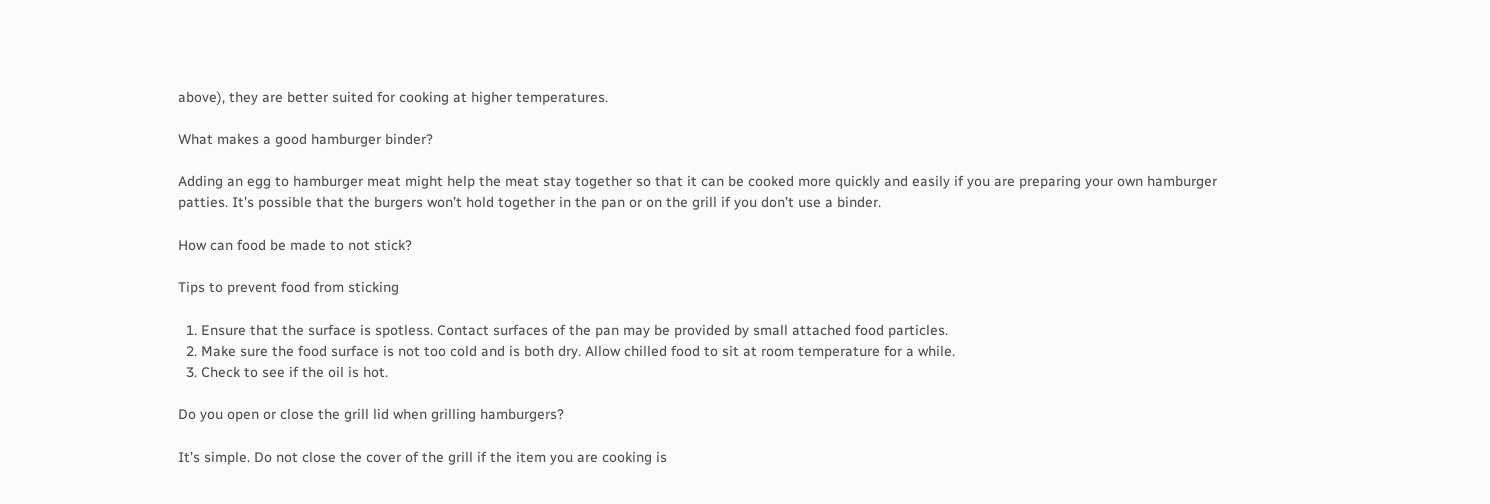above), they are better suited for cooking at higher temperatures.

What makes a good hamburger binder?

Adding an egg to hamburger meat might help the meat stay together so that it can be cooked more quickly and easily if you are preparing your own hamburger patties. It’s possible that the burgers won’t hold together in the pan or on the grill if you don’t use a binder.

How can food be made to not stick?

Tips to prevent food from sticking

  1. Ensure that the surface is spotless. Contact surfaces of the pan may be provided by small attached food particles.
  2. Make sure the food surface is not too cold and is both dry. Allow chilled food to sit at room temperature for a while.
  3. Check to see if the oil is hot.

Do you open or close the grill lid when grilling hamburgers?

It’s simple. Do not close the cover of the grill if the item you are cooking is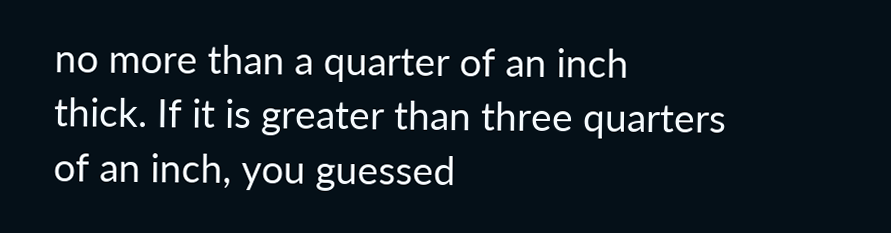no more than a quarter of an inch thick. If it is greater than three quarters of an inch, you guessed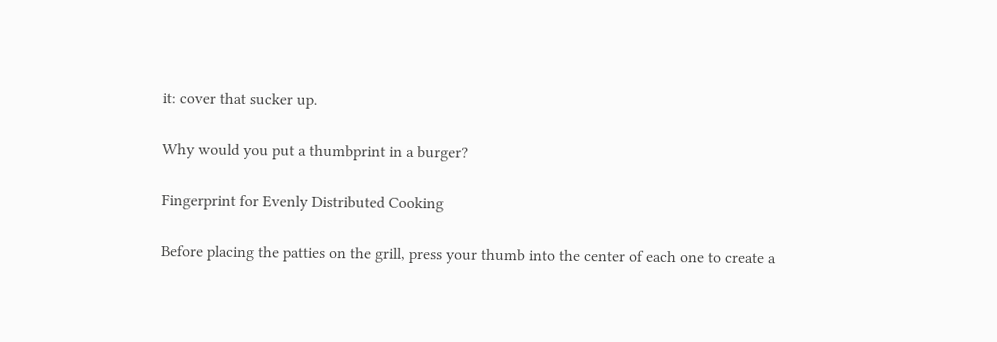it: cover that sucker up.

Why would you put a thumbprint in a burger?

Fingerprint for Evenly Distributed Cooking

Before placing the patties on the grill, press your thumb into the center of each one to create a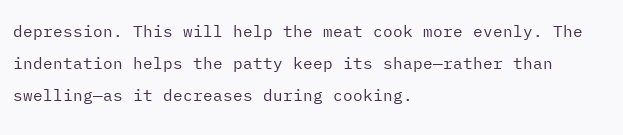depression. This will help the meat cook more evenly. The indentation helps the patty keep its shape—rather than swelling—as it decreases during cooking.